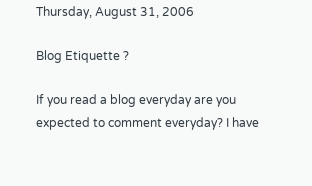Thursday, August 31, 2006

Blog Etiquette ?

If you read a blog everyday are you expected to comment everyday? I have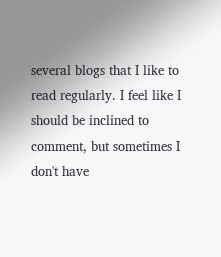several blogs that I like to read regularly. I feel like I should be inclined to comment, but sometimes I don't have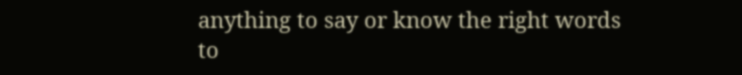anything to say or know the right words to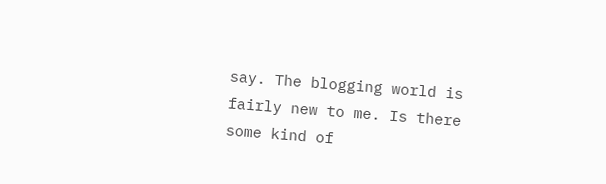say. The blogging world is fairly new to me. Is there some kind of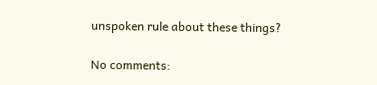unspoken rule about these things?

No comments: